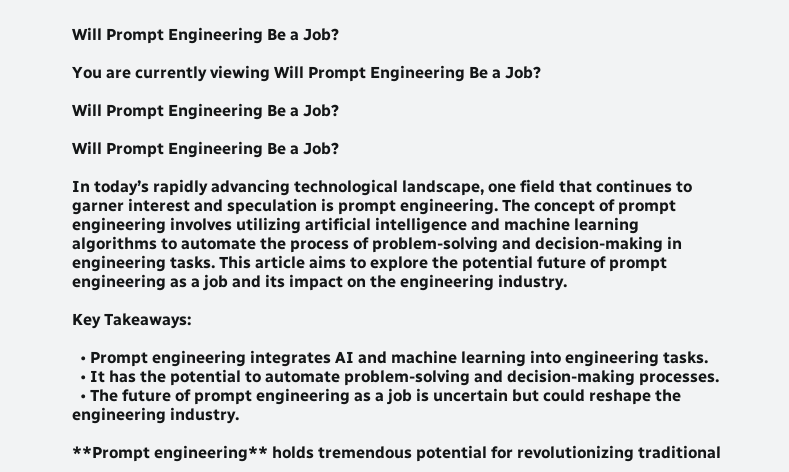Will Prompt Engineering Be a Job?

You are currently viewing Will Prompt Engineering Be a Job?

Will Prompt Engineering Be a Job?

Will Prompt Engineering Be a Job?

In today’s rapidly advancing technological landscape, one field that continues to garner interest and speculation is prompt engineering. The concept of prompt engineering involves utilizing artificial intelligence and machine learning algorithms to automate the process of problem-solving and decision-making in engineering tasks. This article aims to explore the potential future of prompt engineering as a job and its impact on the engineering industry.

Key Takeaways:

  • Prompt engineering integrates AI and machine learning into engineering tasks.
  • It has the potential to automate problem-solving and decision-making processes.
  • The future of prompt engineering as a job is uncertain but could reshape the engineering industry.

**Prompt engineering** holds tremendous potential for revolutionizing traditional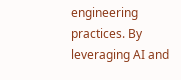engineering practices. By leveraging AI and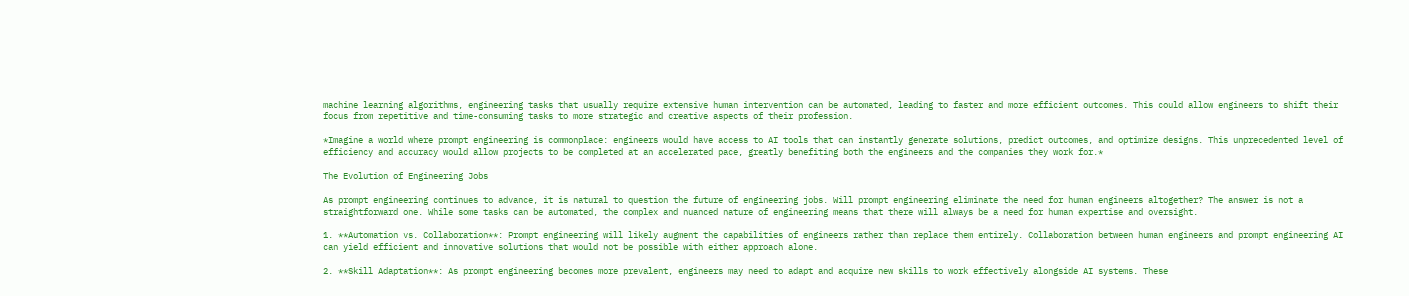machine learning algorithms, engineering tasks that usually require extensive human intervention can be automated, leading to faster and more efficient outcomes. This could allow engineers to shift their focus from repetitive and time-consuming tasks to more strategic and creative aspects of their profession.

*Imagine a world where prompt engineering is commonplace: engineers would have access to AI tools that can instantly generate solutions, predict outcomes, and optimize designs. This unprecedented level of efficiency and accuracy would allow projects to be completed at an accelerated pace, greatly benefiting both the engineers and the companies they work for.*

The Evolution of Engineering Jobs

As prompt engineering continues to advance, it is natural to question the future of engineering jobs. Will prompt engineering eliminate the need for human engineers altogether? The answer is not a straightforward one. While some tasks can be automated, the complex and nuanced nature of engineering means that there will always be a need for human expertise and oversight.

1. **Automation vs. Collaboration**: Prompt engineering will likely augment the capabilities of engineers rather than replace them entirely. Collaboration between human engineers and prompt engineering AI can yield efficient and innovative solutions that would not be possible with either approach alone.

2. **Skill Adaptation**: As prompt engineering becomes more prevalent, engineers may need to adapt and acquire new skills to work effectively alongside AI systems. These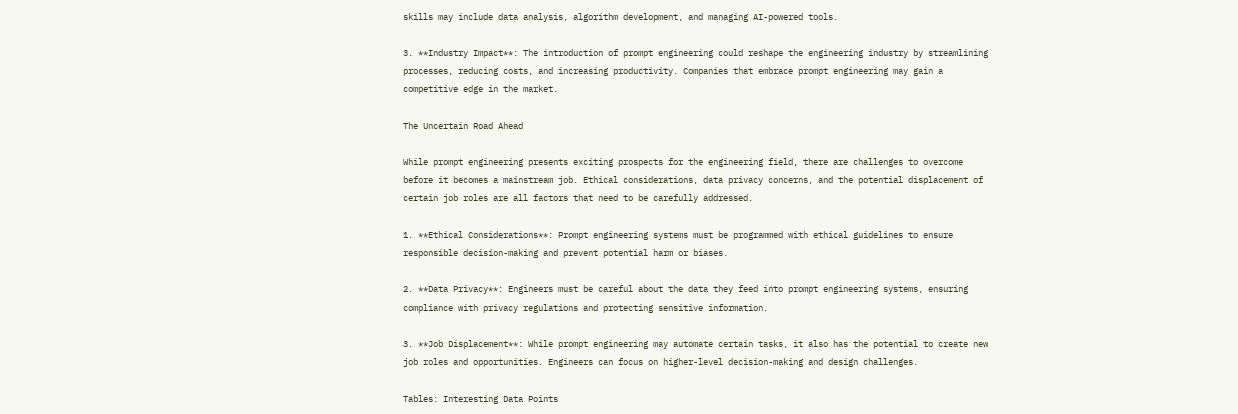skills may include data analysis, algorithm development, and managing AI-powered tools.

3. **Industry Impact**: The introduction of prompt engineering could reshape the engineering industry by streamlining processes, reducing costs, and increasing productivity. Companies that embrace prompt engineering may gain a competitive edge in the market.

The Uncertain Road Ahead

While prompt engineering presents exciting prospects for the engineering field, there are challenges to overcome before it becomes a mainstream job. Ethical considerations, data privacy concerns, and the potential displacement of certain job roles are all factors that need to be carefully addressed.

1. **Ethical Considerations**: Prompt engineering systems must be programmed with ethical guidelines to ensure responsible decision-making and prevent potential harm or biases.

2. **Data Privacy**: Engineers must be careful about the data they feed into prompt engineering systems, ensuring compliance with privacy regulations and protecting sensitive information.

3. **Job Displacement**: While prompt engineering may automate certain tasks, it also has the potential to create new job roles and opportunities. Engineers can focus on higher-level decision-making and design challenges.

Tables: Interesting Data Points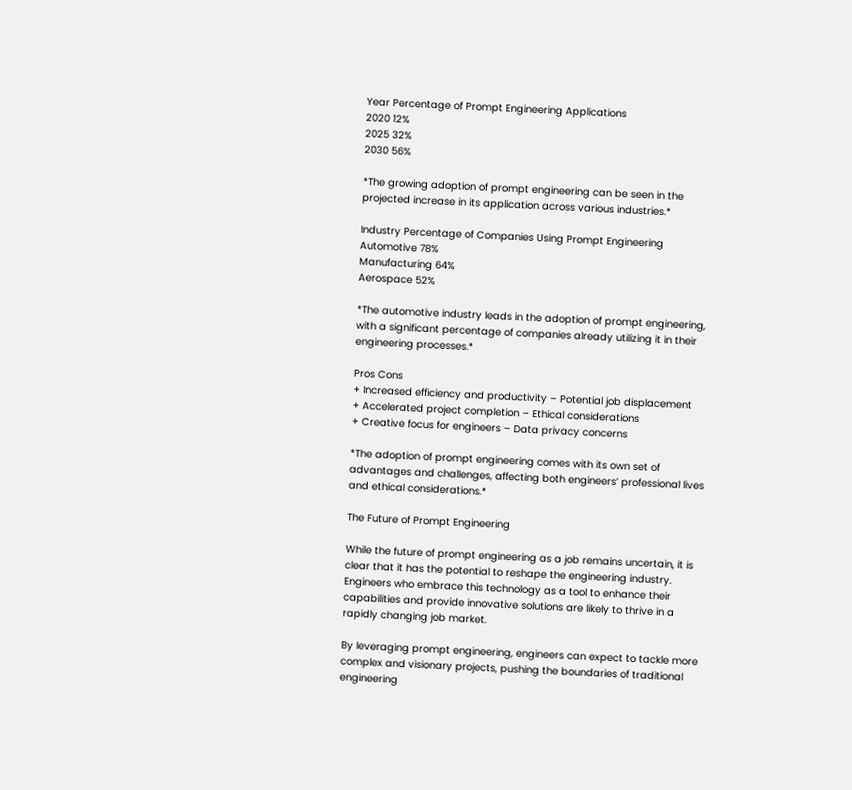Year Percentage of Prompt Engineering Applications
2020 12%
2025 32%
2030 56%

*The growing adoption of prompt engineering can be seen in the projected increase in its application across various industries.*

Industry Percentage of Companies Using Prompt Engineering
Automotive 78%
Manufacturing 64%
Aerospace 52%

*The automotive industry leads in the adoption of prompt engineering, with a significant percentage of companies already utilizing it in their engineering processes.*

Pros Cons
+ Increased efficiency and productivity – Potential job displacement
+ Accelerated project completion – Ethical considerations
+ Creative focus for engineers – Data privacy concerns

*The adoption of prompt engineering comes with its own set of advantages and challenges, affecting both engineers’ professional lives and ethical considerations.*

The Future of Prompt Engineering

While the future of prompt engineering as a job remains uncertain, it is clear that it has the potential to reshape the engineering industry. Engineers who embrace this technology as a tool to enhance their capabilities and provide innovative solutions are likely to thrive in a rapidly changing job market.

By leveraging prompt engineering, engineers can expect to tackle more complex and visionary projects, pushing the boundaries of traditional engineering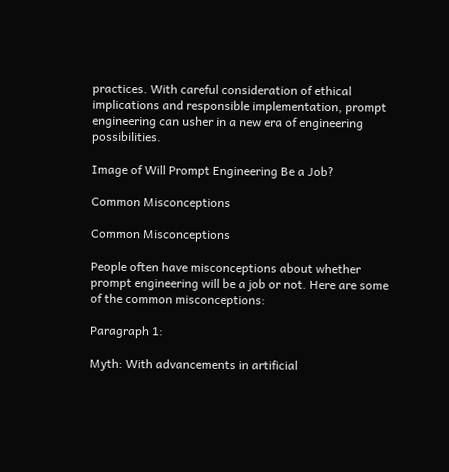practices. With careful consideration of ethical implications and responsible implementation, prompt engineering can usher in a new era of engineering possibilities.

Image of Will Prompt Engineering Be a Job?

Common Misconceptions

Common Misconceptions

People often have misconceptions about whether prompt engineering will be a job or not. Here are some of the common misconceptions:

Paragraph 1:

Myth: With advancements in artificial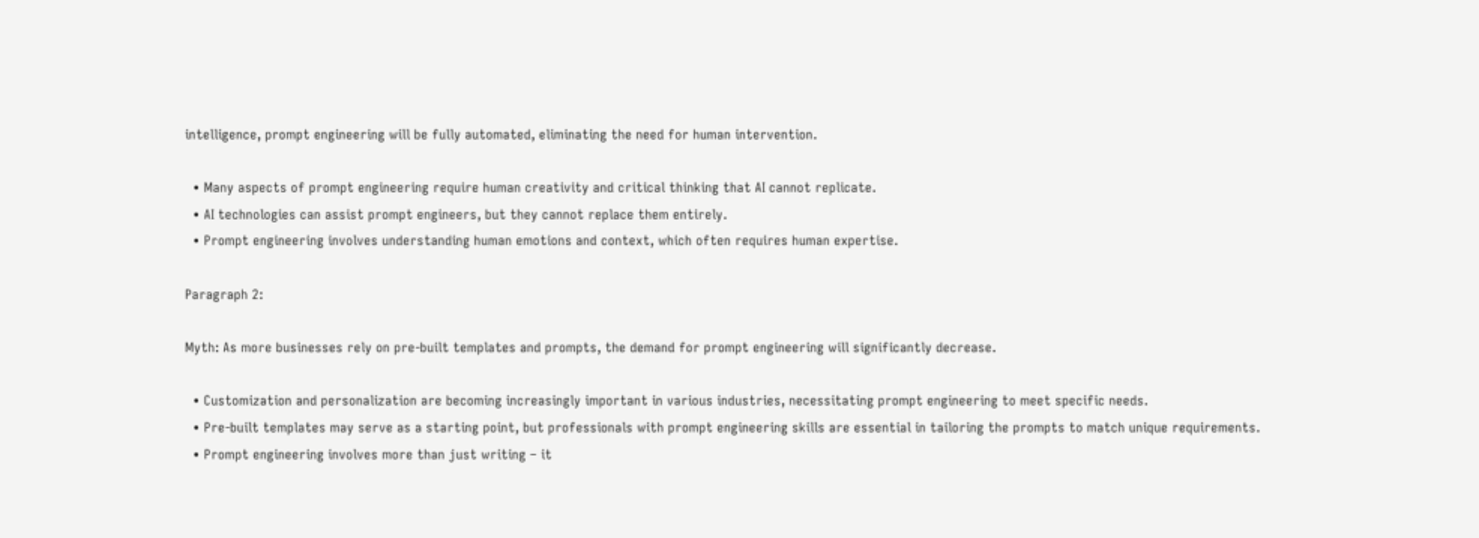intelligence, prompt engineering will be fully automated, eliminating the need for human intervention.

  • Many aspects of prompt engineering require human creativity and critical thinking that AI cannot replicate.
  • AI technologies can assist prompt engineers, but they cannot replace them entirely.
  • Prompt engineering involves understanding human emotions and context, which often requires human expertise.

Paragraph 2:

Myth: As more businesses rely on pre-built templates and prompts, the demand for prompt engineering will significantly decrease.

  • Customization and personalization are becoming increasingly important in various industries, necessitating prompt engineering to meet specific needs.
  • Pre-built templates may serve as a starting point, but professionals with prompt engineering skills are essential in tailoring the prompts to match unique requirements.
  • Prompt engineering involves more than just writing – it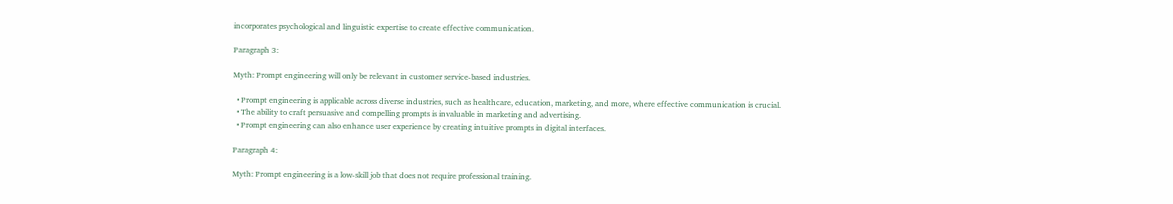incorporates psychological and linguistic expertise to create effective communication.

Paragraph 3:

Myth: Prompt engineering will only be relevant in customer service-based industries.

  • Prompt engineering is applicable across diverse industries, such as healthcare, education, marketing, and more, where effective communication is crucial.
  • The ability to craft persuasive and compelling prompts is invaluable in marketing and advertising.
  • Prompt engineering can also enhance user experience by creating intuitive prompts in digital interfaces.

Paragraph 4:

Myth: Prompt engineering is a low-skill job that does not require professional training.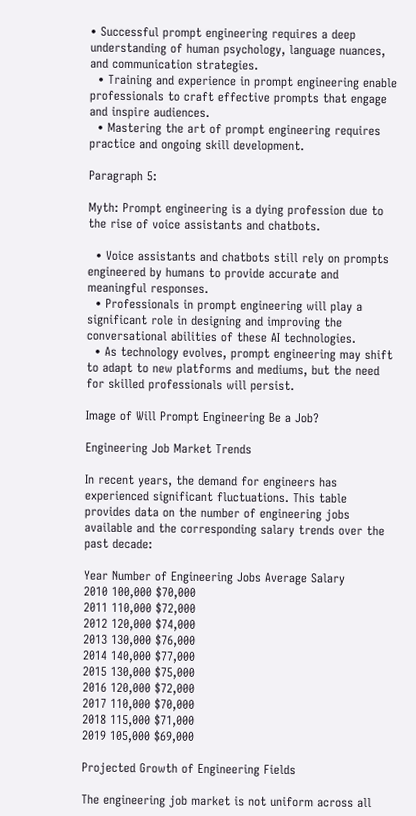• Successful prompt engineering requires a deep understanding of human psychology, language nuances, and communication strategies.
  • Training and experience in prompt engineering enable professionals to craft effective prompts that engage and inspire audiences.
  • Mastering the art of prompt engineering requires practice and ongoing skill development.

Paragraph 5:

Myth: Prompt engineering is a dying profession due to the rise of voice assistants and chatbots.

  • Voice assistants and chatbots still rely on prompts engineered by humans to provide accurate and meaningful responses.
  • Professionals in prompt engineering will play a significant role in designing and improving the conversational abilities of these AI technologies.
  • As technology evolves, prompt engineering may shift to adapt to new platforms and mediums, but the need for skilled professionals will persist.

Image of Will Prompt Engineering Be a Job?

Engineering Job Market Trends

In recent years, the demand for engineers has experienced significant fluctuations. This table provides data on the number of engineering jobs available and the corresponding salary trends over the past decade:

Year Number of Engineering Jobs Average Salary
2010 100,000 $70,000
2011 110,000 $72,000
2012 120,000 $74,000
2013 130,000 $76,000
2014 140,000 $77,000
2015 130,000 $75,000
2016 120,000 $72,000
2017 110,000 $70,000
2018 115,000 $71,000
2019 105,000 $69,000

Projected Growth of Engineering Fields

The engineering job market is not uniform across all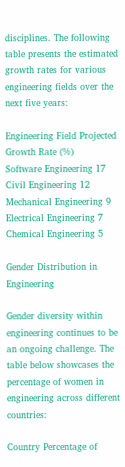disciplines. The following table presents the estimated growth rates for various engineering fields over the next five years:

Engineering Field Projected Growth Rate (%)
Software Engineering 17
Civil Engineering 12
Mechanical Engineering 9
Electrical Engineering 7
Chemical Engineering 5

Gender Distribution in Engineering

Gender diversity within engineering continues to be an ongoing challenge. The table below showcases the percentage of women in engineering across different countries:

Country Percentage of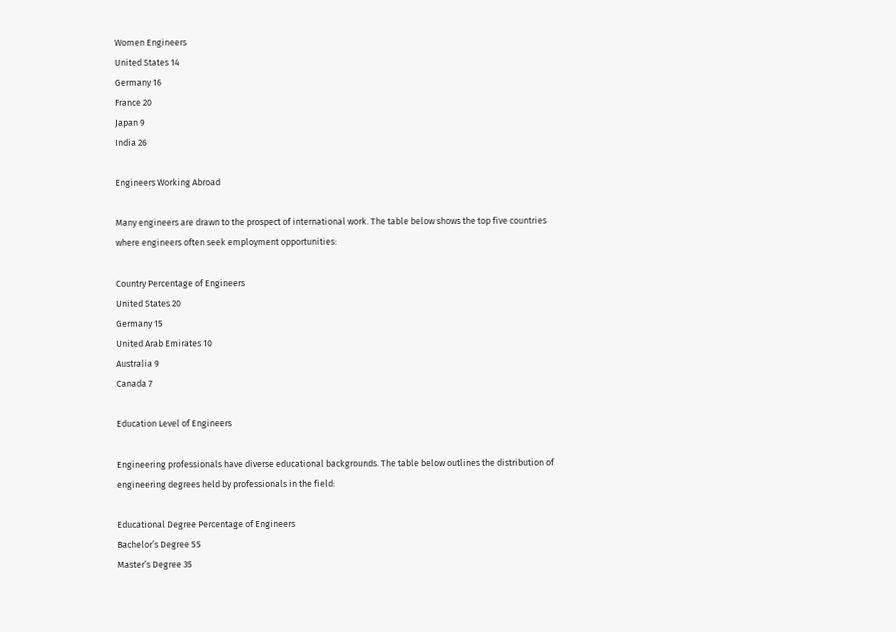Women Engineers
United States 14
Germany 16
France 20
Japan 9
India 26

Engineers Working Abroad

Many engineers are drawn to the prospect of international work. The table below shows the top five countries where engineers often seek employment opportunities:

Country Percentage of Engineers
United States 20
Germany 15
United Arab Emirates 10
Australia 9
Canada 7

Education Level of Engineers

Engineering professionals have diverse educational backgrounds. The table below outlines the distribution of engineering degrees held by professionals in the field:

Educational Degree Percentage of Engineers
Bachelor’s Degree 55
Master’s Degree 35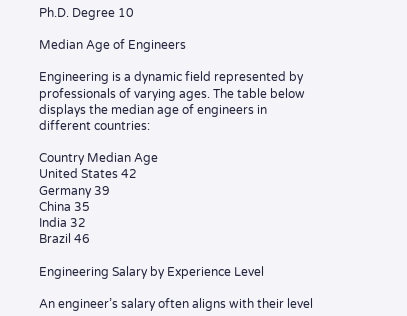Ph.D. Degree 10

Median Age of Engineers

Engineering is a dynamic field represented by professionals of varying ages. The table below displays the median age of engineers in different countries:

Country Median Age
United States 42
Germany 39
China 35
India 32
Brazil 46

Engineering Salary by Experience Level

An engineer’s salary often aligns with their level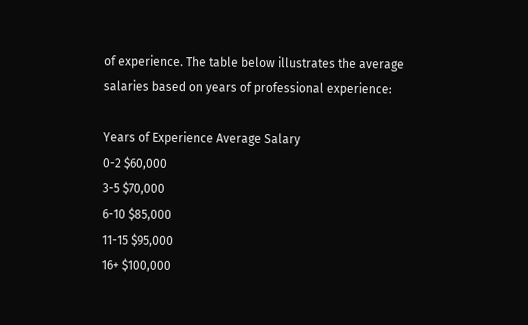of experience. The table below illustrates the average salaries based on years of professional experience:

Years of Experience Average Salary
0-2 $60,000
3-5 $70,000
6-10 $85,000
11-15 $95,000
16+ $100,000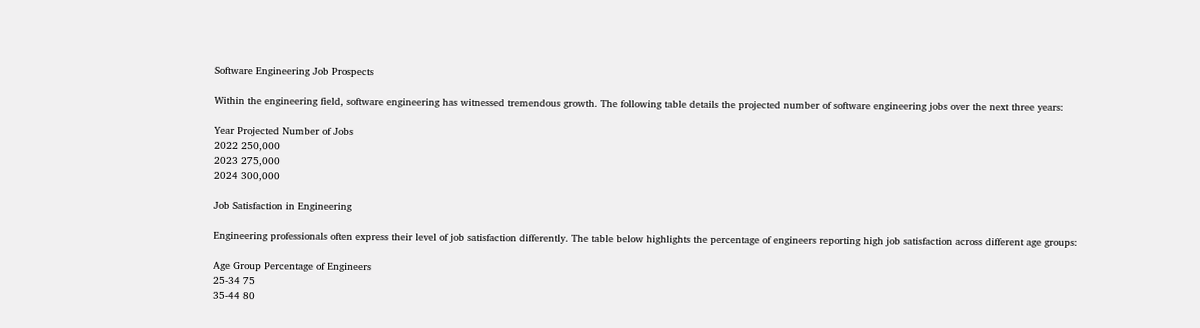Software Engineering Job Prospects

Within the engineering field, software engineering has witnessed tremendous growth. The following table details the projected number of software engineering jobs over the next three years:

Year Projected Number of Jobs
2022 250,000
2023 275,000
2024 300,000

Job Satisfaction in Engineering

Engineering professionals often express their level of job satisfaction differently. The table below highlights the percentage of engineers reporting high job satisfaction across different age groups:

Age Group Percentage of Engineers
25-34 75
35-44 80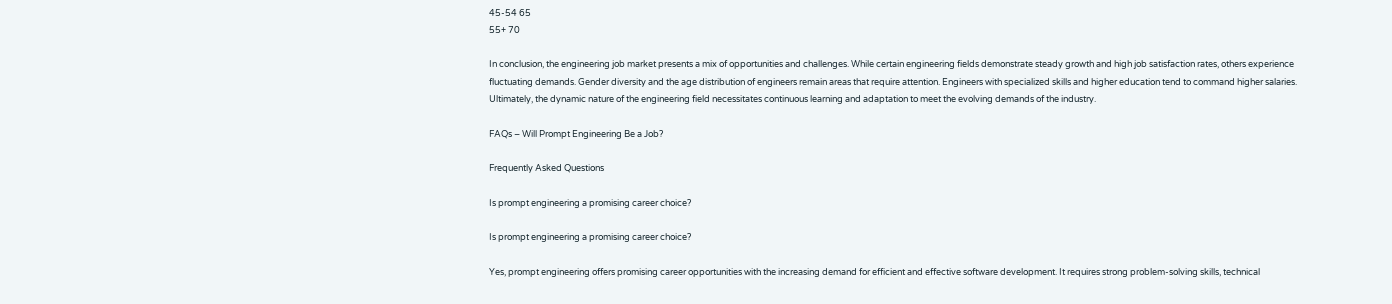45-54 65
55+ 70

In conclusion, the engineering job market presents a mix of opportunities and challenges. While certain engineering fields demonstrate steady growth and high job satisfaction rates, others experience fluctuating demands. Gender diversity and the age distribution of engineers remain areas that require attention. Engineers with specialized skills and higher education tend to command higher salaries. Ultimately, the dynamic nature of the engineering field necessitates continuous learning and adaptation to meet the evolving demands of the industry.

FAQs – Will Prompt Engineering Be a Job?

Frequently Asked Questions

Is prompt engineering a promising career choice?

Is prompt engineering a promising career choice?

Yes, prompt engineering offers promising career opportunities with the increasing demand for efficient and effective software development. It requires strong problem-solving skills, technical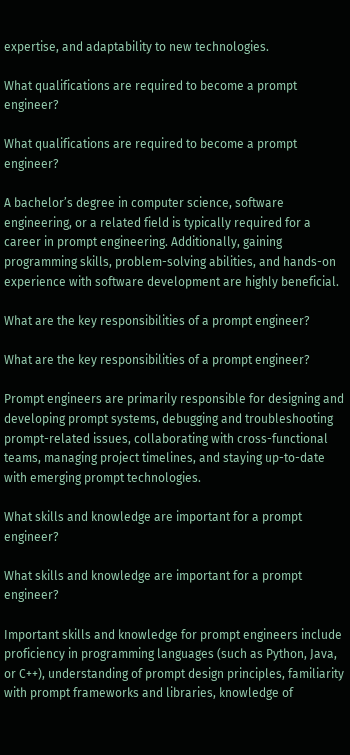expertise, and adaptability to new technologies.

What qualifications are required to become a prompt engineer?

What qualifications are required to become a prompt engineer?

A bachelor’s degree in computer science, software engineering, or a related field is typically required for a career in prompt engineering. Additionally, gaining programming skills, problem-solving abilities, and hands-on experience with software development are highly beneficial.

What are the key responsibilities of a prompt engineer?

What are the key responsibilities of a prompt engineer?

Prompt engineers are primarily responsible for designing and developing prompt systems, debugging and troubleshooting prompt-related issues, collaborating with cross-functional teams, managing project timelines, and staying up-to-date with emerging prompt technologies.

What skills and knowledge are important for a prompt engineer?

What skills and knowledge are important for a prompt engineer?

Important skills and knowledge for prompt engineers include proficiency in programming languages (such as Python, Java, or C++), understanding of prompt design principles, familiarity with prompt frameworks and libraries, knowledge of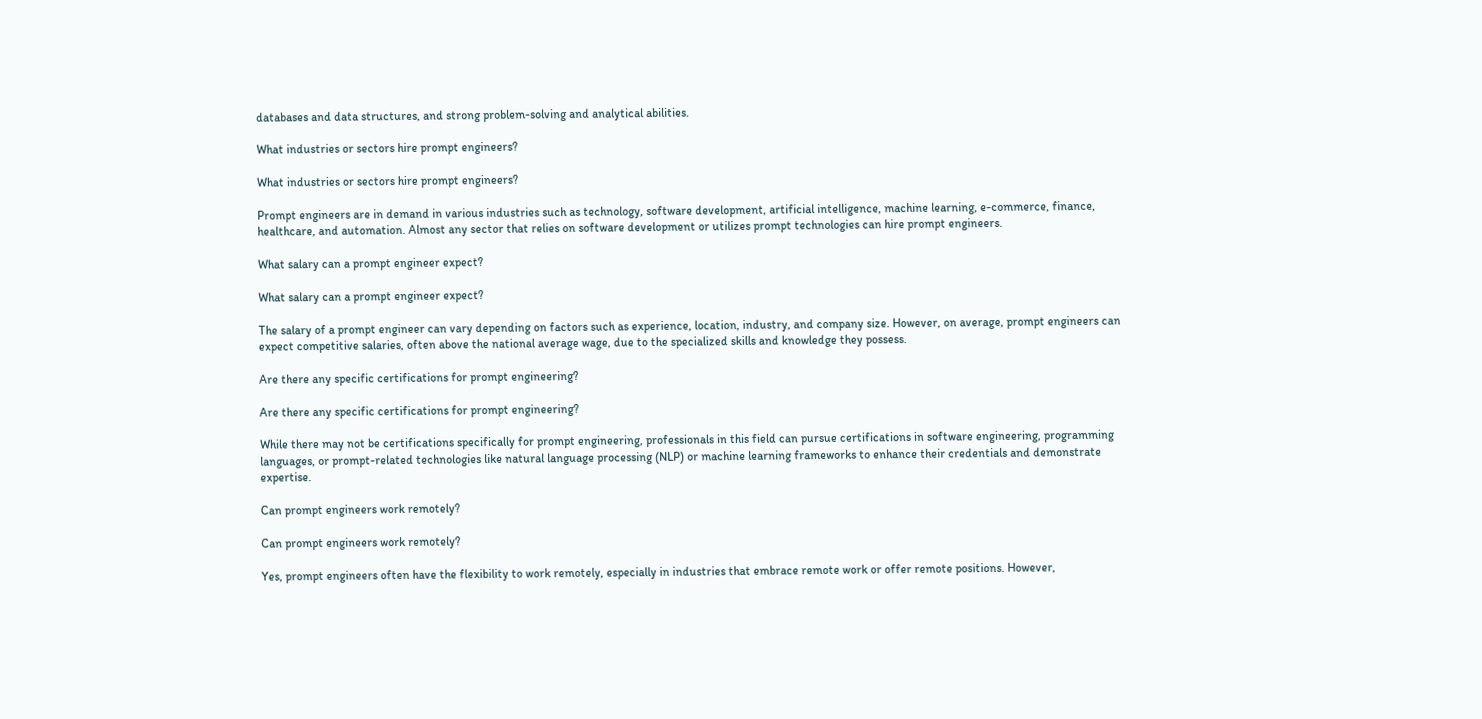databases and data structures, and strong problem-solving and analytical abilities.

What industries or sectors hire prompt engineers?

What industries or sectors hire prompt engineers?

Prompt engineers are in demand in various industries such as technology, software development, artificial intelligence, machine learning, e-commerce, finance, healthcare, and automation. Almost any sector that relies on software development or utilizes prompt technologies can hire prompt engineers.

What salary can a prompt engineer expect?

What salary can a prompt engineer expect?

The salary of a prompt engineer can vary depending on factors such as experience, location, industry, and company size. However, on average, prompt engineers can expect competitive salaries, often above the national average wage, due to the specialized skills and knowledge they possess.

Are there any specific certifications for prompt engineering?

Are there any specific certifications for prompt engineering?

While there may not be certifications specifically for prompt engineering, professionals in this field can pursue certifications in software engineering, programming languages, or prompt-related technologies like natural language processing (NLP) or machine learning frameworks to enhance their credentials and demonstrate expertise.

Can prompt engineers work remotely?

Can prompt engineers work remotely?

Yes, prompt engineers often have the flexibility to work remotely, especially in industries that embrace remote work or offer remote positions. However,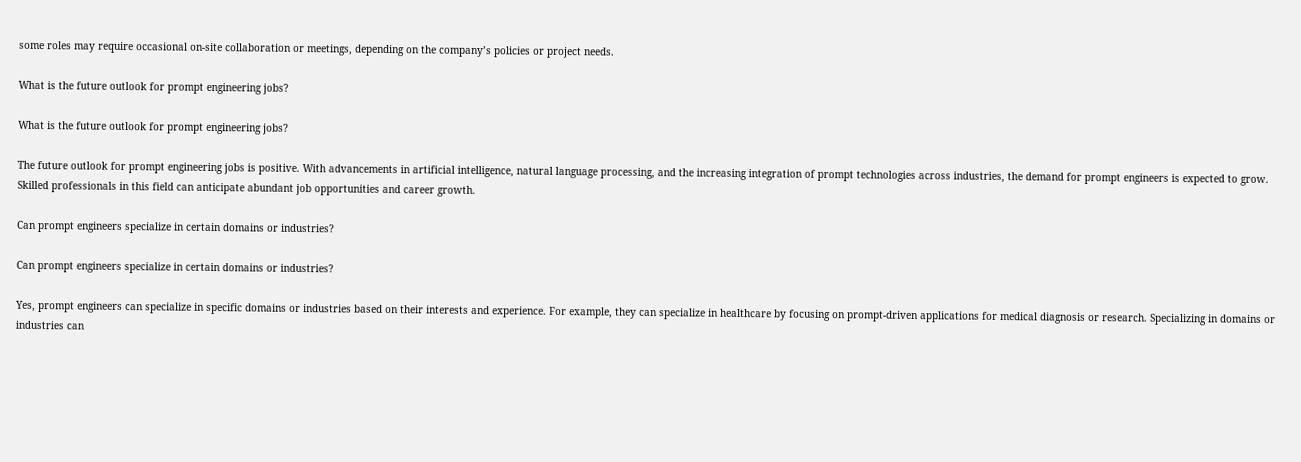some roles may require occasional on-site collaboration or meetings, depending on the company’s policies or project needs.

What is the future outlook for prompt engineering jobs?

What is the future outlook for prompt engineering jobs?

The future outlook for prompt engineering jobs is positive. With advancements in artificial intelligence, natural language processing, and the increasing integration of prompt technologies across industries, the demand for prompt engineers is expected to grow. Skilled professionals in this field can anticipate abundant job opportunities and career growth.

Can prompt engineers specialize in certain domains or industries?

Can prompt engineers specialize in certain domains or industries?

Yes, prompt engineers can specialize in specific domains or industries based on their interests and experience. For example, they can specialize in healthcare by focusing on prompt-driven applications for medical diagnosis or research. Specializing in domains or industries can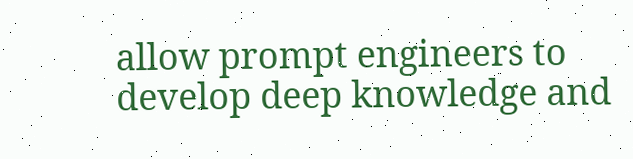allow prompt engineers to develop deep knowledge and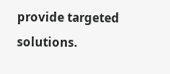provide targeted solutions.